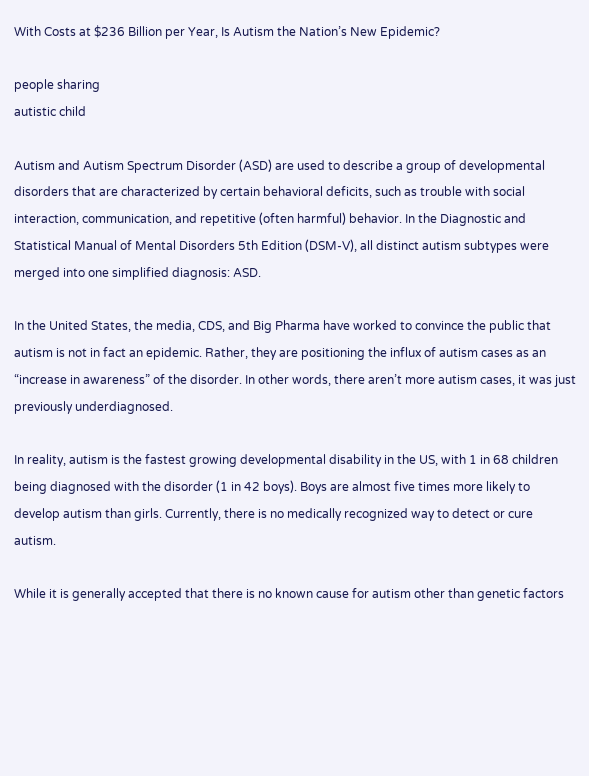With Costs at $236 Billion per Year, Is Autism the Nation’s New Epidemic?

people sharing
autistic child

Autism and Autism Spectrum Disorder (ASD) are used to describe a group of developmental disorders that are characterized by certain behavioral deficits, such as trouble with social interaction, communication, and repetitive (often harmful) behavior. In the Diagnostic and Statistical Manual of Mental Disorders 5th Edition (DSM-V), all distinct autism subtypes were merged into one simplified diagnosis: ASD.

In the United States, the media, CDS, and Big Pharma have worked to convince the public that autism is not in fact an epidemic. Rather, they are positioning the influx of autism cases as an “increase in awareness” of the disorder. In other words, there aren’t more autism cases, it was just previously underdiagnosed.

In reality, autism is the fastest growing developmental disability in the US, with 1 in 68 children being diagnosed with the disorder (1 in 42 boys). Boys are almost five times more likely to develop autism than girls. Currently, there is no medically recognized way to detect or cure autism.

While it is generally accepted that there is no known cause for autism other than genetic factors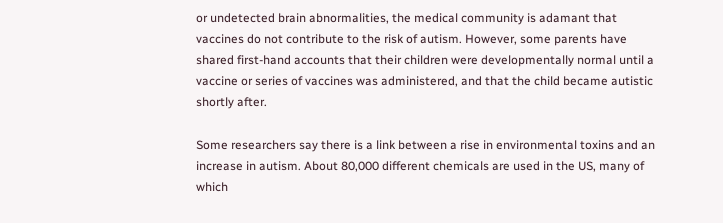or undetected brain abnormalities, the medical community is adamant that vaccines do not contribute to the risk of autism. However, some parents have shared first-hand accounts that their children were developmentally normal until a vaccine or series of vaccines was administered, and that the child became autistic shortly after.

Some researchers say there is a link between a rise in environmental toxins and an increase in autism. About 80,000 different chemicals are used in the US, many of which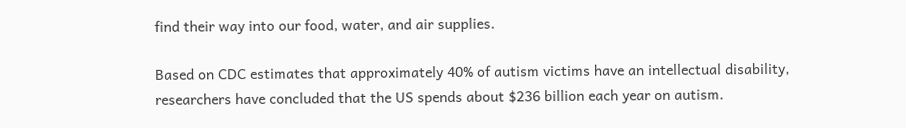find their way into our food, water, and air supplies.

Based on CDC estimates that approximately 40% of autism victims have an intellectual disability, researchers have concluded that the US spends about $236 billion each year on autism.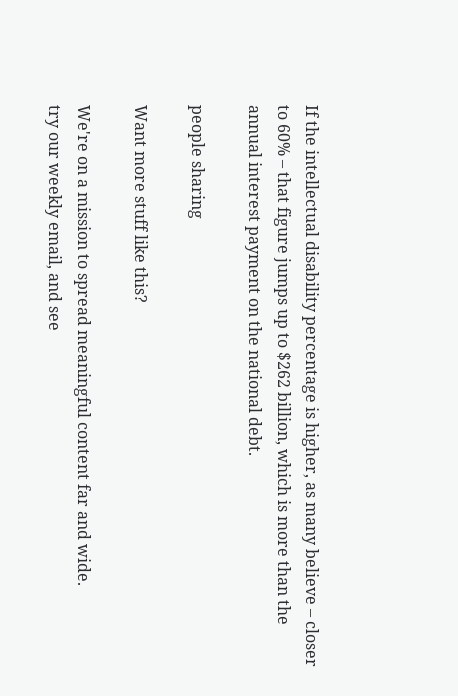If the intellectual disability percentage is higher, as many believe – closer to 60% – that figure jumps up to $262 billion, which is more than the annual interest payment on the national debt.

people sharing

Want more stuff like this?

We're on a mission to spread meaningful content far and wide.
try our weekly email, and see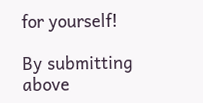for yourself!

By submitting above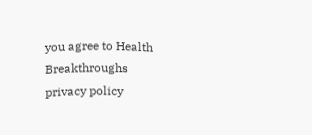you agree to Health Breakthroughs privacy policy